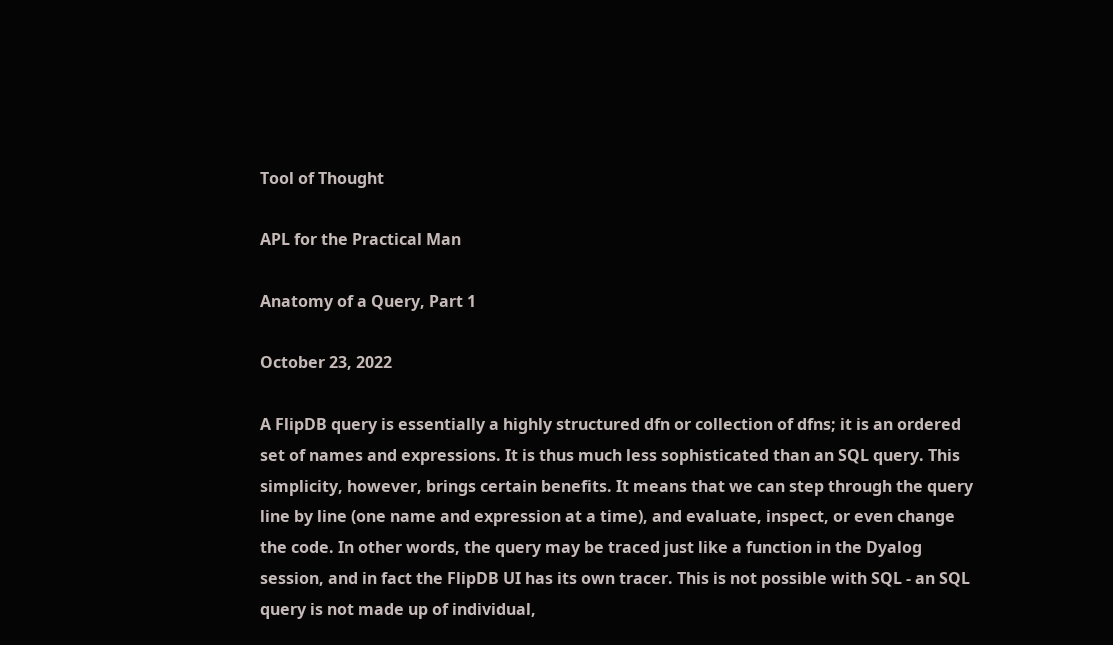Tool of Thought

APL for the Practical Man

Anatomy of a Query, Part 1

October 23, 2022

A FlipDB query is essentially a highly structured dfn or collection of dfns; it is an ordered set of names and expressions. It is thus much less sophisticated than an SQL query. This simplicity, however, brings certain benefits. It means that we can step through the query line by line (one name and expression at a time), and evaluate, inspect, or even change the code. In other words, the query may be traced just like a function in the Dyalog session, and in fact the FlipDB UI has its own tracer. This is not possible with SQL - an SQL query is not made up of individual,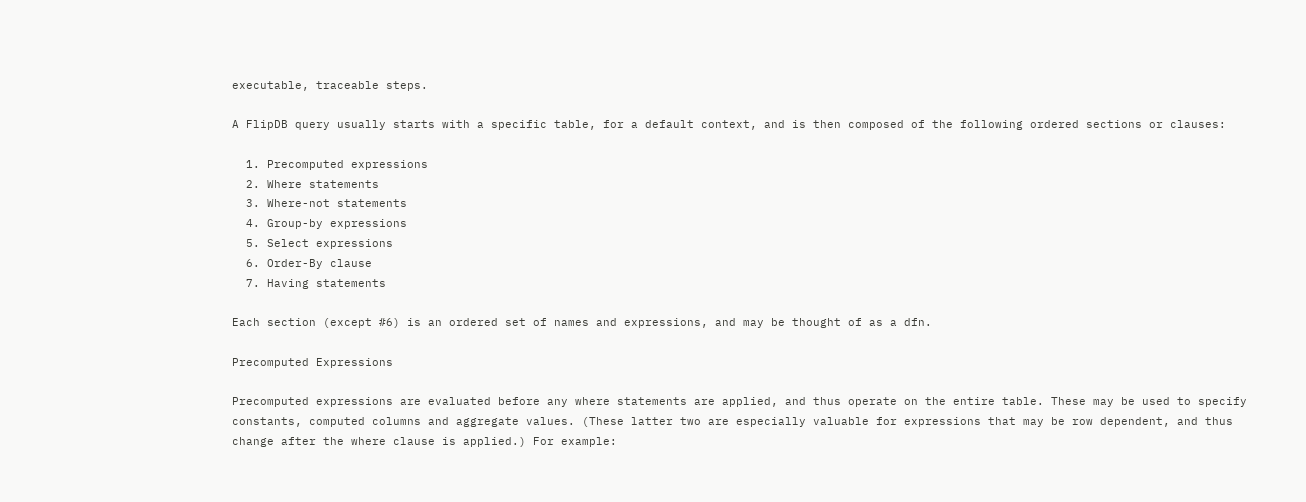executable, traceable steps.

A FlipDB query usually starts with a specific table, for a default context, and is then composed of the following ordered sections or clauses:

  1. Precomputed expressions
  2. Where statements
  3. Where-not statements
  4. Group-by expressions
  5. Select expressions
  6. Order-By clause
  7. Having statements

Each section (except #6) is an ordered set of names and expressions, and may be thought of as a dfn.

Precomputed Expressions

Precomputed expressions are evaluated before any where statements are applied, and thus operate on the entire table. These may be used to specify constants, computed columns and aggregate values. (These latter two are especially valuable for expressions that may be row dependent, and thus change after the where clause is applied.) For example: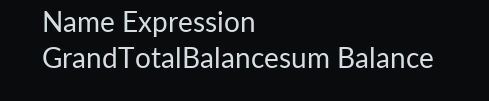Name Expression
GrandTotalBalancesum Balance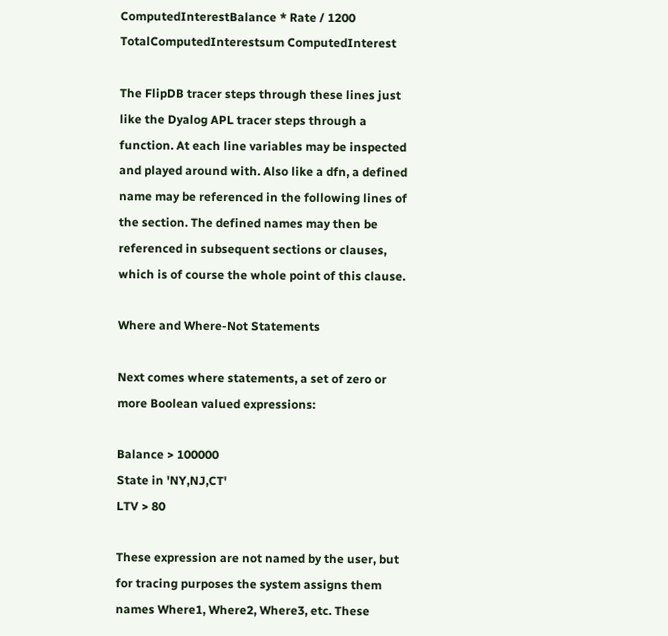ComputedInterestBalance * Rate / 1200
TotalComputedInterestsum ComputedInterest

The FlipDB tracer steps through these lines just like the Dyalog APL tracer steps through a function. At each line variables may be inspected and played around with. Also like a dfn, a defined name may be referenced in the following lines of the section. The defined names may then be referenced in subsequent sections or clauses, which is of course the whole point of this clause.

Where and Where-Not Statements

Next comes where statements, a set of zero or more Boolean valued expressions:

Balance > 100000
State in 'NY,NJ,CT'
LTV > 80

These expression are not named by the user, but for tracing purposes the system assigns them names Where1, Where2, Where3, etc. These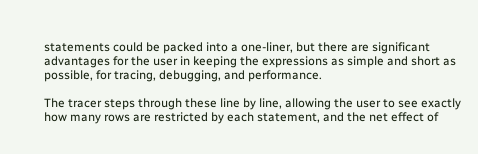statements could be packed into a one-liner, but there are significant advantages for the user in keeping the expressions as simple and short as possible, for tracing, debugging, and performance.

The tracer steps through these line by line, allowing the user to see exactly how many rows are restricted by each statement, and the net effect of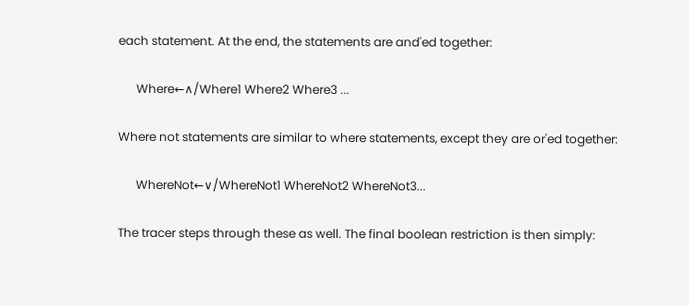each statement. At the end, the statements are and'ed together:

      Where←∧/Where1 Where2 Where3 ...

Where not statements are similar to where statements, except they are or'ed together:

      WhereNot←∨/WhereNot1 WhereNot2 WhereNot3...

The tracer steps through these as well. The final boolean restriction is then simply: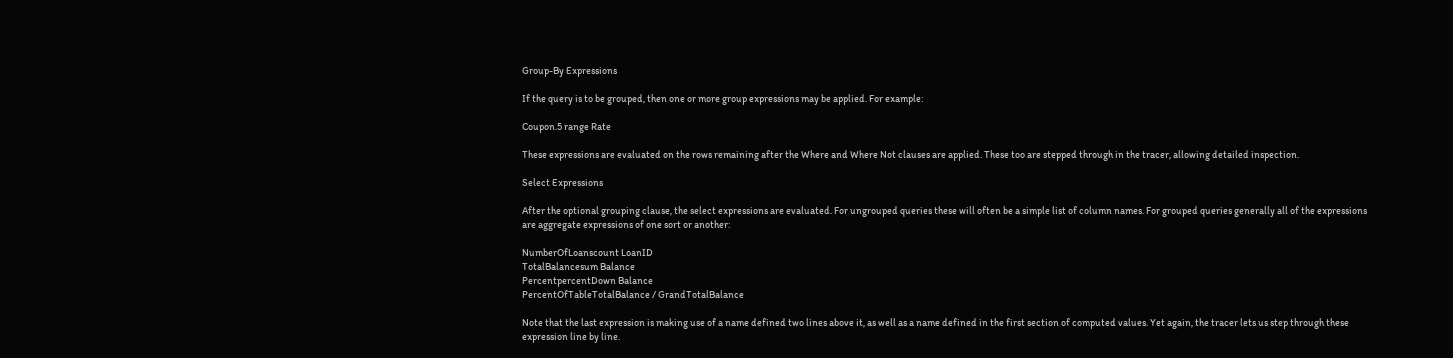Group-By Expressions

If the query is to be grouped, then one or more group expressions may be applied. For example:

Coupon.5 range Rate

These expressions are evaluated on the rows remaining after the Where and Where Not clauses are applied. These too are stepped through in the tracer, allowing detailed inspection.

Select Expressions

After the optional grouping clause, the select expressions are evaluated. For ungrouped queries these will often be a simple list of column names. For grouped queries generally all of the expressions are aggregate expressions of one sort or another:

NumberOfLoanscount LoanID
TotalBalancesum Balance
PercentpercentDown Balance
PercentOfTableTotalBalance / GrandTotalBalance

Note that the last expression is making use of a name defined two lines above it, as well as a name defined in the first section of computed values. Yet again, the tracer lets us step through these expression line by line.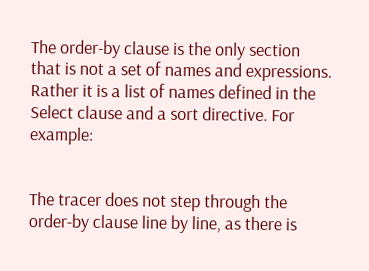The order-by clause is the only section that is not a set of names and expressions. Rather it is a list of names defined in the Select clause and a sort directive. For example:


The tracer does not step through the order-by clause line by line, as there is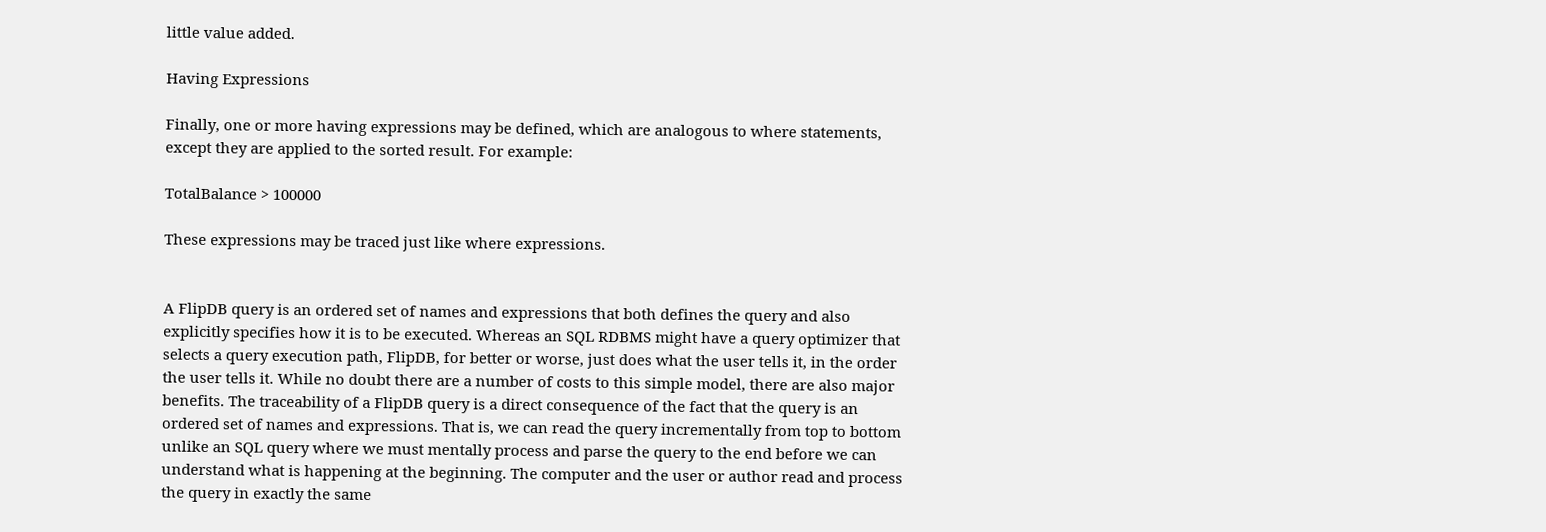little value added.

Having Expressions

Finally, one or more having expressions may be defined, which are analogous to where statements, except they are applied to the sorted result. For example:

TotalBalance > 100000

These expressions may be traced just like where expressions.


A FlipDB query is an ordered set of names and expressions that both defines the query and also explicitly specifies how it is to be executed. Whereas an SQL RDBMS might have a query optimizer that selects a query execution path, FlipDB, for better or worse, just does what the user tells it, in the order the user tells it. While no doubt there are a number of costs to this simple model, there are also major benefits. The traceability of a FlipDB query is a direct consequence of the fact that the query is an ordered set of names and expressions. That is, we can read the query incrementally from top to bottom unlike an SQL query where we must mentally process and parse the query to the end before we can understand what is happening at the beginning. The computer and the user or author read and process the query in exactly the same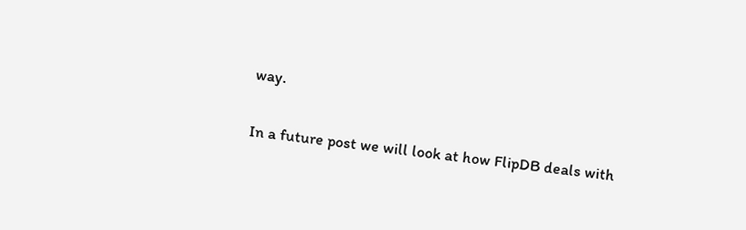way.

In a future post we will look at how FlipDB deals with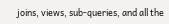joins, views, sub-queries, and all the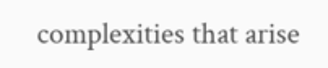complexities that arise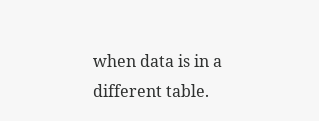when data is in a different table.